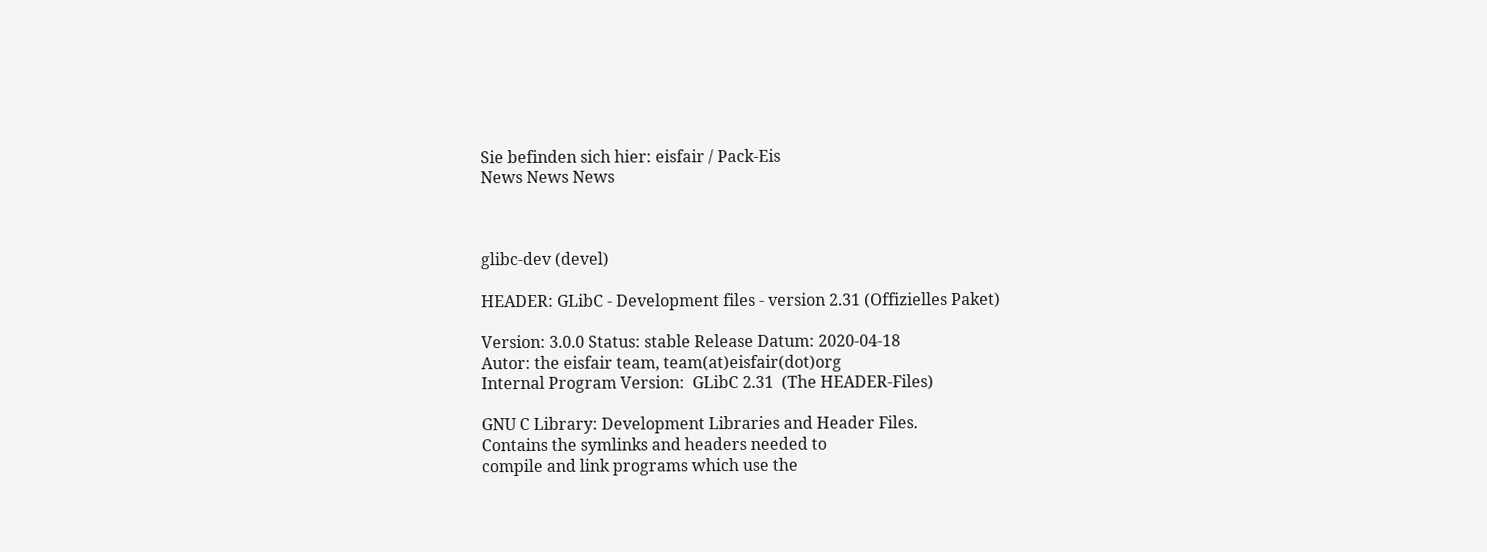Sie befinden sich hier: eisfair / Pack-Eis
News News News



glibc-dev (devel)

HEADER: GLibC - Development files - version 2.31 (Offizielles Paket)

Version: 3.0.0 Status: stable Release Datum: 2020-04-18
Autor: the eisfair team, team(at)eisfair(dot)org
Internal Program Version:  GLibC 2.31  (The HEADER-Files)

GNU C Library: Development Libraries and Header Files.
Contains the symlinks and headers needed to
compile and link programs which use the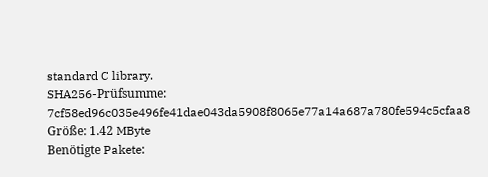standard C library.
SHA256-Prüfsumme: 7cf58ed96c035e496fe41dae043da5908f8065e77a14a687a780fe594c5cfaa8
Größe: 1.42 MByte
Benötigte Pakete: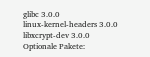glibc 3.0.0
linux-kernel-headers 3.0.0
libxcrypt-dev 3.0.0
Optionale Pakete: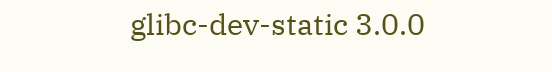glibc-dev-static 3.0.0